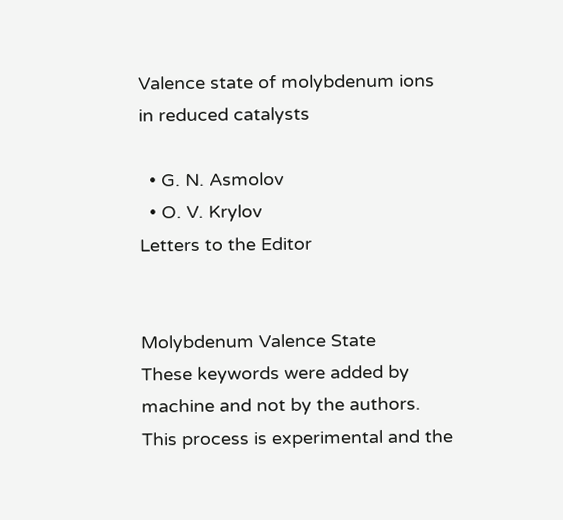Valence state of molybdenum ions in reduced catalysts

  • G. N. Asmolov
  • O. V. Krylov
Letters to the Editor


Molybdenum Valence State
These keywords were added by machine and not by the authors. This process is experimental and the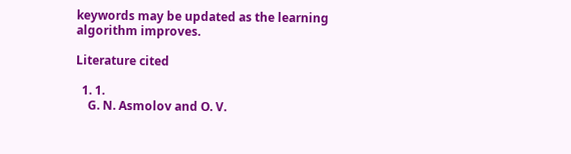keywords may be updated as the learning algorithm improves.

Literature cited

  1. 1.
    G. N. Asmolov and O. V.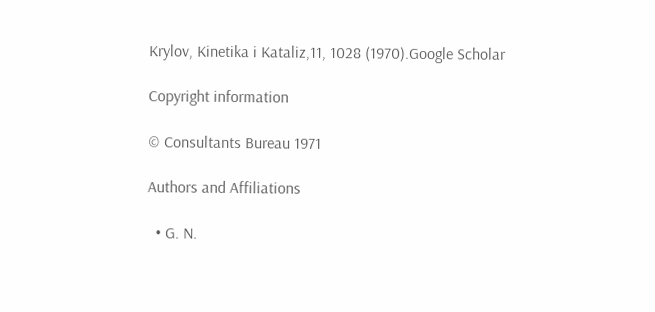Krylov, Kinetika i Kataliz,11, 1028 (1970).Google Scholar

Copyright information

© Consultants Bureau 1971

Authors and Affiliations

  • G. N.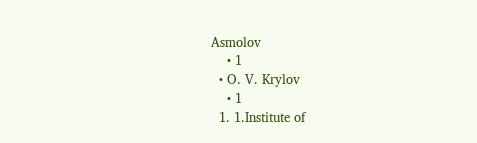Asmolov
    • 1
  • O. V. Krylov
    • 1
  1. 1.Institute of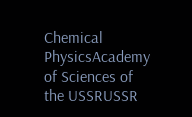Chemical PhysicsAcademy of Sciences of the USSRUSSR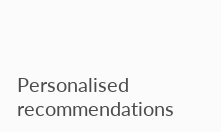Personalised recommendations